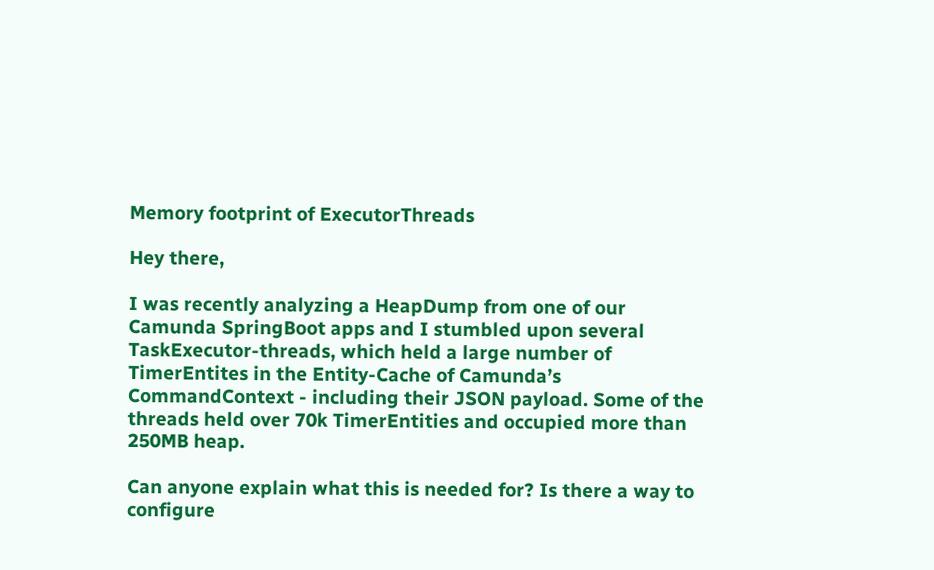Memory footprint of ExecutorThreads

Hey there,

I was recently analyzing a HeapDump from one of our Camunda SpringBoot apps and I stumbled upon several TaskExecutor-threads, which held a large number of TimerEntites in the Entity-Cache of Camunda’s CommandContext - including their JSON payload. Some of the threads held over 70k TimerEntities and occupied more than 250MB heap.

Can anyone explain what this is needed for? Is there a way to configure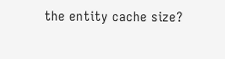the entity cache size?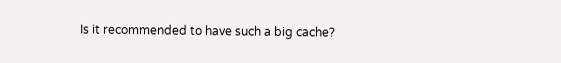Is it recommended to have such a big cache?